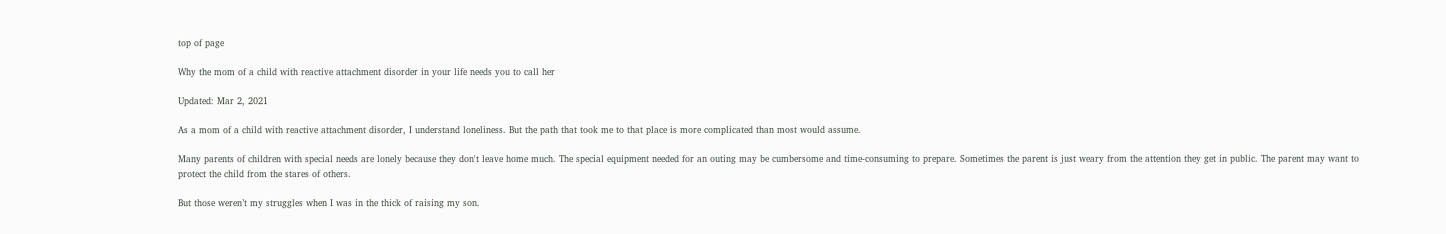top of page

Why the mom of a child with reactive attachment disorder in your life needs you to call her

Updated: Mar 2, 2021

As a mom of a child with reactive attachment disorder, I understand loneliness. But the path that took me to that place is more complicated than most would assume.

Many parents of children with special needs are lonely because they don't leave home much. The special equipment needed for an outing may be cumbersome and time-consuming to prepare. Sometimes the parent is just weary from the attention they get in public. The parent may want to protect the child from the stares of others.

But those weren’t my struggles when I was in the thick of raising my son.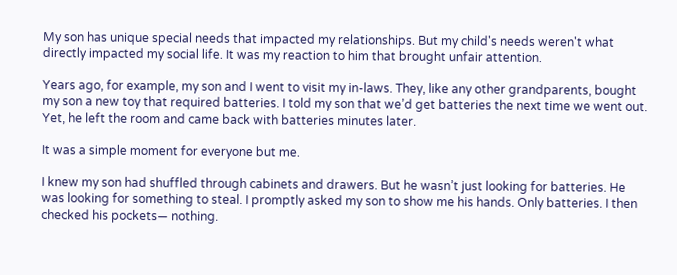My son has unique special needs that impacted my relationships. But my child's needs weren't what directly impacted my social life. It was my reaction to him that brought unfair attention.

Years ago, for example, my son and I went to visit my in-laws. They, like any other grandparents, bought my son a new toy that required batteries. I told my son that we’d get batteries the next time we went out. Yet, he left the room and came back with batteries minutes later.

It was a simple moment for everyone but me.

I knew my son had shuffled through cabinets and drawers. But he wasn’t just looking for batteries. He was looking for something to steal. I promptly asked my son to show me his hands. Only batteries. I then checked his pockets— nothing.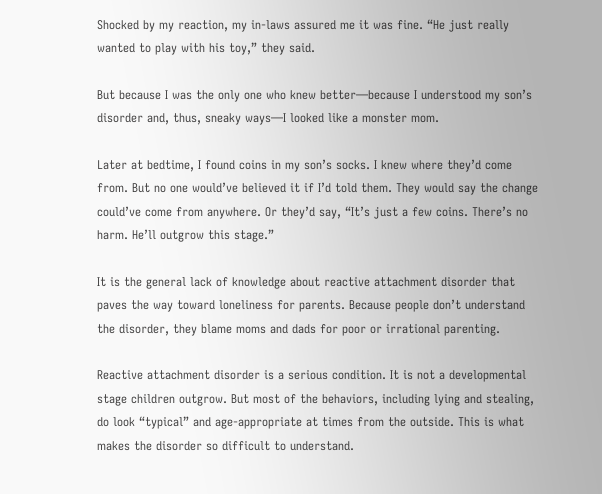Shocked by my reaction, my in-laws assured me it was fine. “He just really wanted to play with his toy,” they said.

But because I was the only one who knew better—because I understood my son’s disorder and, thus, sneaky ways—I looked like a monster mom.

Later at bedtime, I found coins in my son’s socks. I knew where they’d come from. But no one would’ve believed it if I’d told them. They would say the change could’ve come from anywhere. Or they’d say, “It’s just a few coins. There’s no harm. He’ll outgrow this stage.”

It is the general lack of knowledge about reactive attachment disorder that paves the way toward loneliness for parents. Because people don’t understand the disorder, they blame moms and dads for poor or irrational parenting.

Reactive attachment disorder is a serious condition. It is not a developmental stage children outgrow. But most of the behaviors, including lying and stealing, do look “typical” and age-appropriate at times from the outside. This is what makes the disorder so difficult to understand.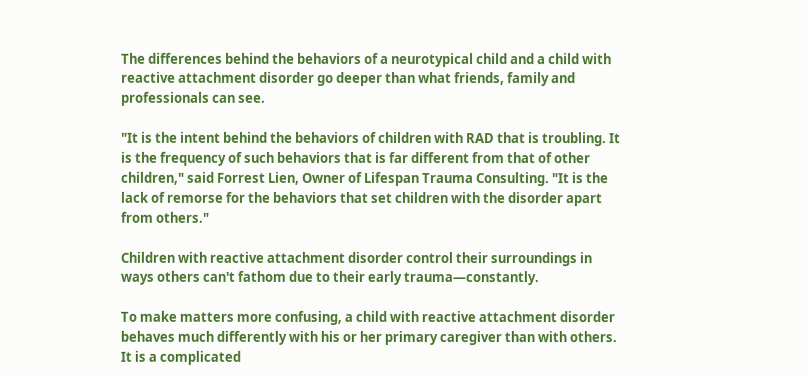The differences behind the behaviors of a neurotypical child and a child with reactive attachment disorder go deeper than what friends, family and professionals can see.

"It is the intent behind the behaviors of children with RAD that is troubling. It is the frequency of such behaviors that is far different from that of other children," said Forrest Lien, Owner of Lifespan Trauma Consulting. "It is the lack of remorse for the behaviors that set children with the disorder apart from others."

Children with reactive attachment disorder control their surroundings in ways others can't fathom due to their early trauma—constantly.

To make matters more confusing, a child with reactive attachment disorder behaves much differently with his or her primary caregiver than with others. It is a complicated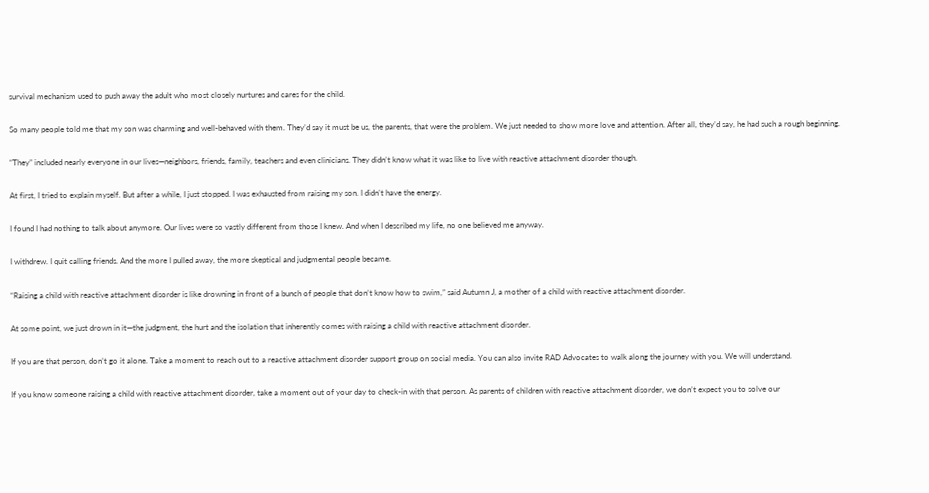survival mechanism used to push away the adult who most closely nurtures and cares for the child.

So many people told me that my son was charming and well-behaved with them. They’d say it must be us, the parents, that were the problem. We just needed to show more love and attention. After all, they’d say, he had such a rough beginning.

“They” included nearly everyone in our lives—neighbors, friends, family, teachers and even clinicians. They didn’t know what it was like to live with reactive attachment disorder though.

At first, I tried to explain myself. But after a while, I just stopped. I was exhausted from raising my son. I didn’t have the energy.

I found I had nothing to talk about anymore. Our lives were so vastly different from those I knew. And when I described my life, no one believed me anyway.

I withdrew. I quit calling friends. And the more I pulled away, the more skeptical and judgmental people became.

“Raising a child with reactive attachment disorder is like drowning in front of a bunch of people that don’t know how to swim,” said Autumn J, a mother of a child with reactive attachment disorder.

At some point, we just drown in it—the judgment, the hurt and the isolation that inherently comes with raising a child with reactive attachment disorder.

If you are that person, don’t go it alone. Take a moment to reach out to a reactive attachment disorder support group on social media. You can also invite RAD Advocates to walk along the journey with you. We will understand.

If you know someone raising a child with reactive attachment disorder, take a moment out of your day to check-in with that person. As parents of children with reactive attachment disorder, we don’t expect you to solve our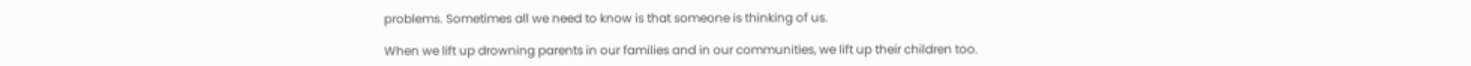problems. Sometimes all we need to know is that someone is thinking of us.

When we lift up drowning parents in our families and in our communities, we lift up their children too.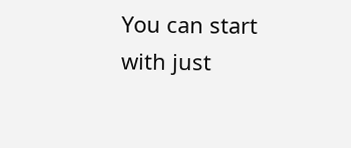You can start with just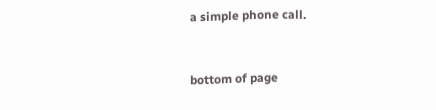a simple phone call.


bottom of page